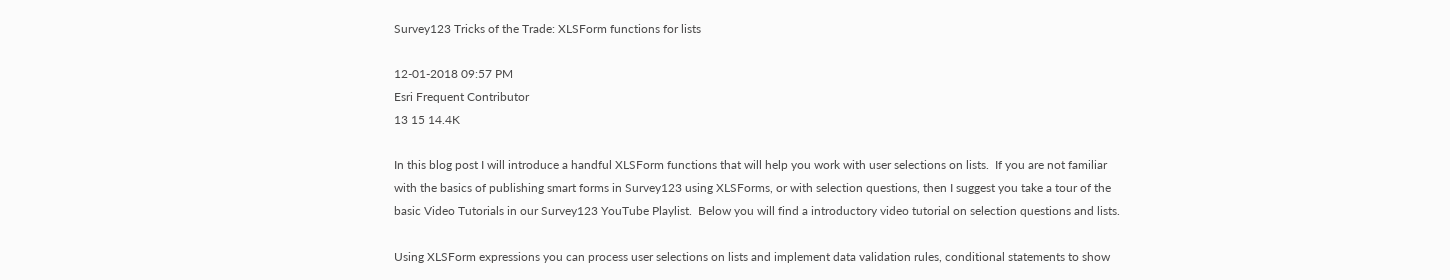Survey123 Tricks of the Trade: XLSForm functions for lists

12-01-2018 09:57 PM
Esri Frequent Contributor
13 15 14.4K

In this blog post I will introduce a handful XLSForm functions that will help you work with user selections on lists.  If you are not familiar with the basics of publishing smart forms in Survey123 using XLSForms, or with selection questions, then I suggest you take a tour of the basic Video Tutorials in our Survey123 YouTube Playlist.  Below you will find a introductory video tutorial on selection questions and lists.

Using XLSForm expressions you can process user selections on lists and implement data validation rules, conditional statements to show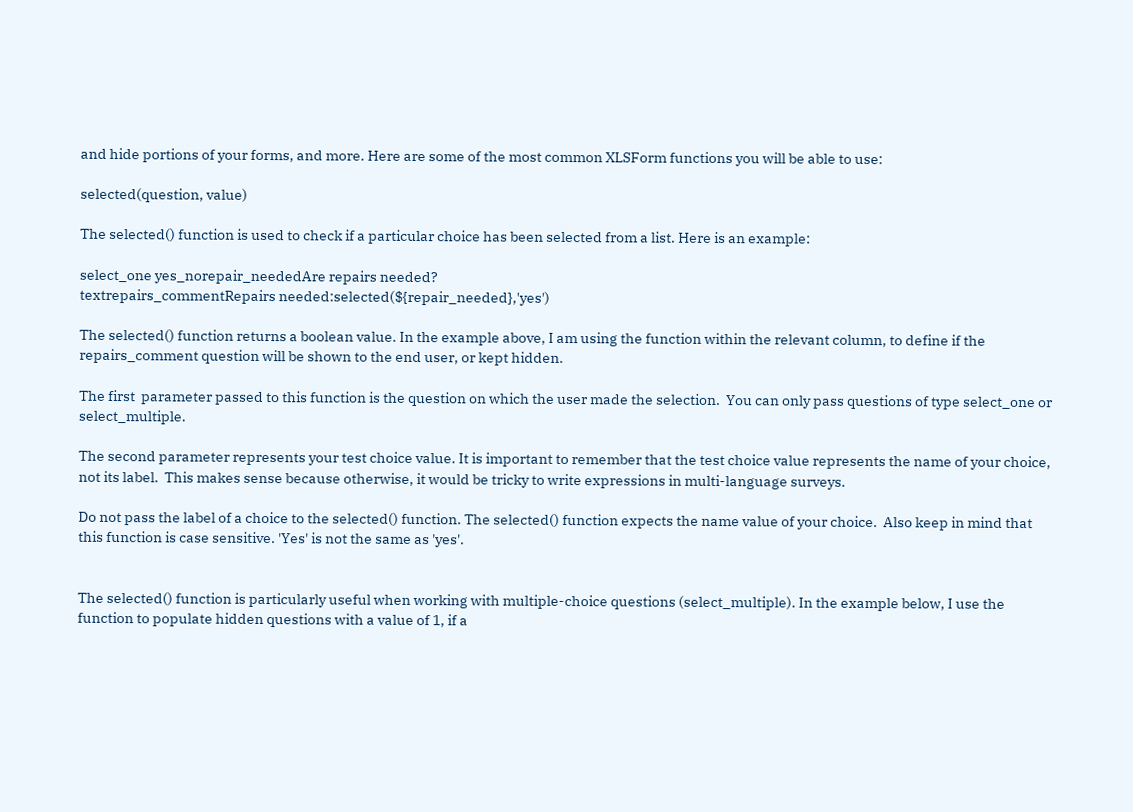and hide portions of your forms, and more. Here are some of the most common XLSForm functions you will be able to use:

selected(question, value)

The selected() function is used to check if a particular choice has been selected from a list. Here is an example:

select_one yes_norepair_neededAre repairs needed?
textrepairs_commentRepairs needed:selected(${repair_needed},'yes')

The selected() function returns a boolean value. In the example above, I am using the function within the relevant column, to define if the repairs_comment question will be shown to the end user, or kept hidden.

The first  parameter passed to this function is the question on which the user made the selection.  You can only pass questions of type select_one or select_multiple.

The second parameter represents your test choice value. It is important to remember that the test choice value represents the name of your choice, not its label.  This makes sense because otherwise, it would be tricky to write expressions in multi-language surveys.

Do not pass the label of a choice to the selected() function. The selected() function expects the name value of your choice.  Also keep in mind that this function is case sensitive. 'Yes' is not the same as 'yes'.


The selected() function is particularly useful when working with multiple-choice questions (select_multiple). In the example below, I use the function to populate hidden questions with a value of 1, if a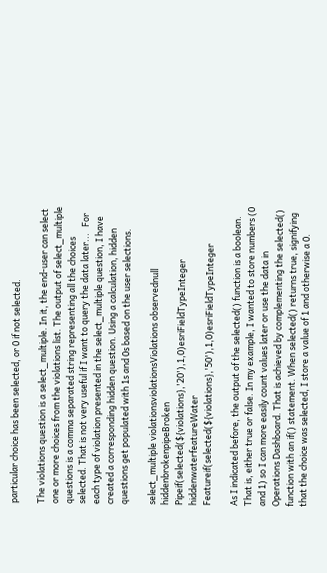particular choice has been selected, or 0 if not selected.

The violations question is a select_multiple. In it, the end-user can select one or more choices from the violations list. The output of select_multiple questions is a comma separated string representing all the choices selected. That is not very useful if I want to query the data later...   For each type of violation presented in the select_multiple question, I have created a corresponding hidden question. Using a calculation, hidden questions get populated with 1s and 0s based on the user selections.

select_multiple violationsviolationsViolations observednull
hiddenbrokenpipeBroken Pipeif(selected(${violations},'20'),1,0)esriFieldTypeInteger
hiddenwaterfeatureWater Featureif(selected(${violations},'50'),1,0)esriFieldTypeInteger

As I indicated before, the output of the selected() function is a boolean. That is, either true or false. In my example, I wanted to store numbers (0 and 1) so I can more easily count values later or use the data in Operations Dashboard. That is achieved by complementing the selected() function with an if() statement. When selected() returns true, signifying that the choice was selected, I store a value of 1 and otherwise a 0.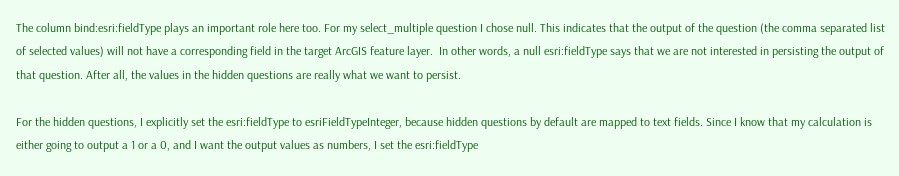The column bind:esri:fieldType plays an important role here too. For my select_multiple question I chose null. This indicates that the output of the question (the comma separated list of selected values) will not have a corresponding field in the target ArcGIS feature layer.  In other words, a null esri:fieldType says that we are not interested in persisting the output of that question. After all, the values in the hidden questions are really what we want to persist.

For the hidden questions, I explicitly set the esri:fieldType to esriFieldTypeInteger, because hidden questions by default are mapped to text fields. Since I know that my calculation is either going to output a 1 or a 0, and I want the output values as numbers, I set the esri:fieldType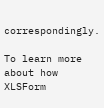correspondingly.

To learn more about how XLSForm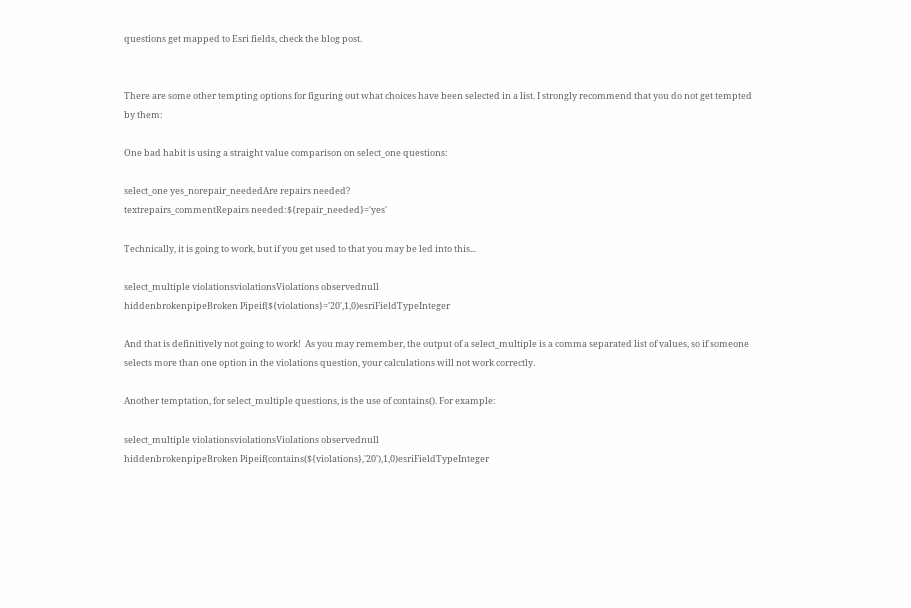questions get mapped to Esri fields, check the blog post.


There are some other tempting options for figuring out what choices have been selected in a list. I strongly recommend that you do not get tempted by them:

One bad habit is using a straight value comparison on select_one questions:

select_one yes_norepair_neededAre repairs needed?
textrepairs_commentRepairs needed:${repair_needed}='yes'

Technically, it is going to work, but if you get used to that you may be led into this...

select_multiple violationsviolationsViolations observednull
hiddenbrokenpipeBroken Pipeif(${violations}='20',1,0)esriFieldTypeInteger

And that is definitively not going to work!  As you may remember, the output of a select_multiple is a comma separated list of values, so if someone selects more than one option in the violations question, your calculations will not work correctly.

Another temptation, for select_multiple questions, is the use of contains(). For example:

select_multiple violationsviolationsViolations observednull
hiddenbrokenpipeBroken Pipeif(contains(${violations},'20'),1,0)esriFieldTypeInteger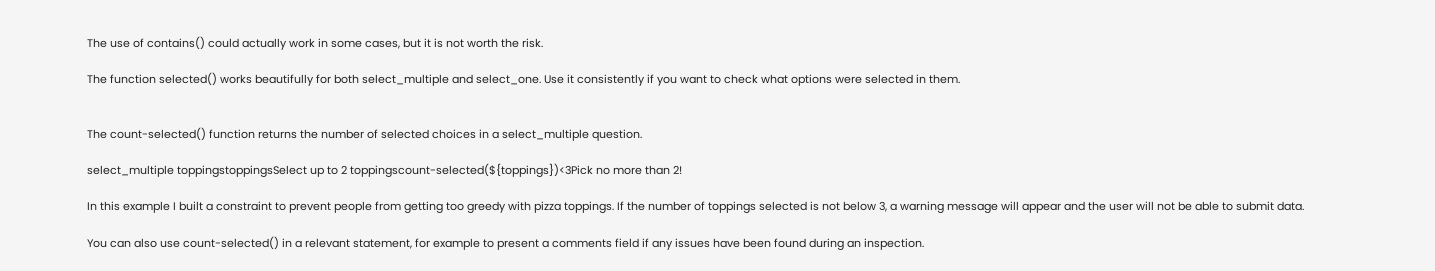The use of contains() could actually work in some cases, but it is not worth the risk.

The function selected() works beautifully for both select_multiple and select_one. Use it consistently if you want to check what options were selected in them.


The count-selected() function returns the number of selected choices in a select_multiple question.

select_multiple toppingstoppingsSelect up to 2 toppingscount-selected(${toppings})<3Pick no more than 2!

In this example I built a constraint to prevent people from getting too greedy with pizza toppings. If the number of toppings selected is not below 3, a warning message will appear and the user will not be able to submit data.

You can also use count-selected() in a relevant statement, for example to present a comments field if any issues have been found during an inspection.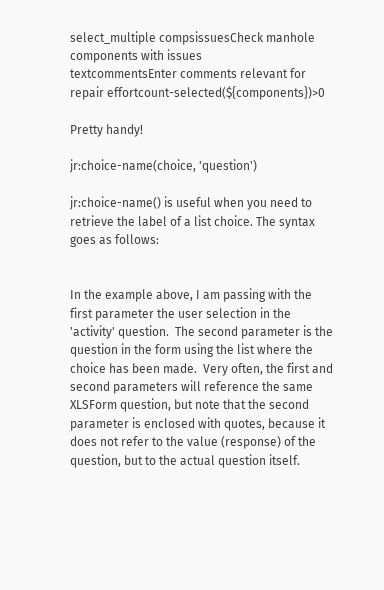select_multiple compsissuesCheck manhole components with issues
textcommentsEnter comments relevant for repair effortcount-selected(${components})>0

Pretty handy!

jr:choice-name(choice, 'question')

jr:choice-name() is useful when you need to retrieve the label of a list choice. The syntax goes as follows:


In the example above, I am passing with the first parameter the user selection in the 'activity' question.  The second parameter is the question in the form using the list where the choice has been made.  Very often, the first and second parameters will reference the same XLSForm question, but note that the second parameter is enclosed with quotes, because it does not refer to the value (response) of the question, but to the actual question itself.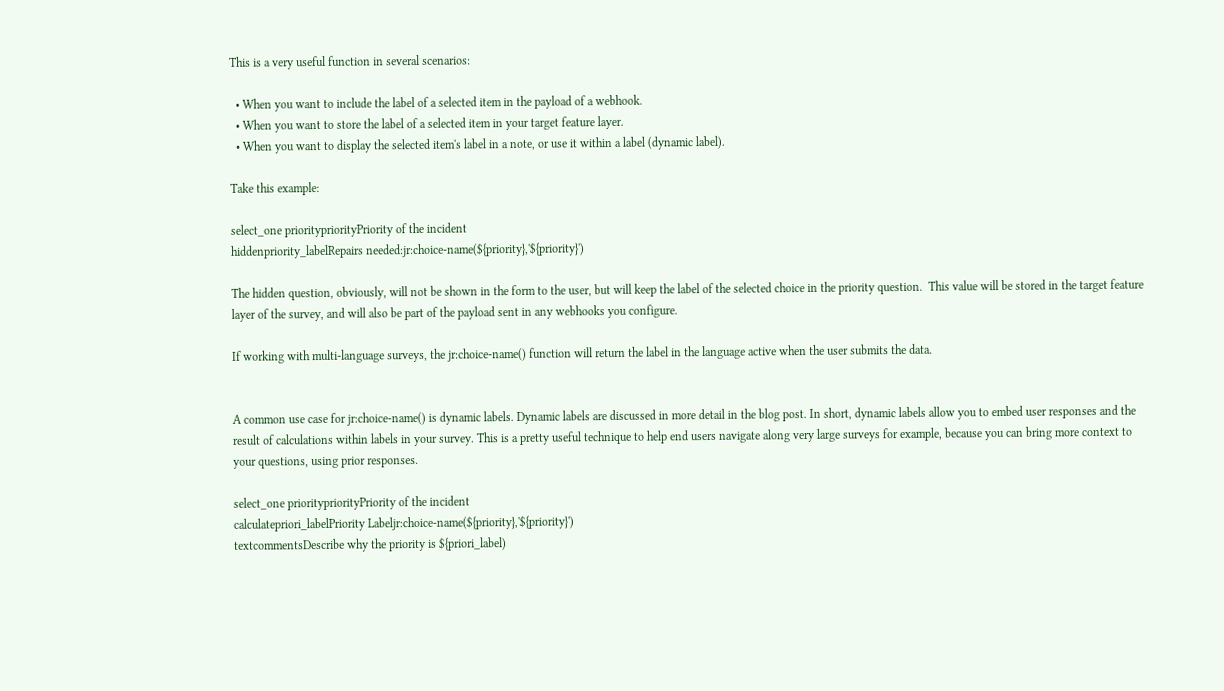This is a very useful function in several scenarios:

  • When you want to include the label of a selected item in the payload of a webhook.
  • When you want to store the label of a selected item in your target feature layer.
  • When you want to display the selected item's label in a note, or use it within a label (dynamic label).

Take this example:

select_one prioritypriorityPriority of the incident
hiddenpriority_labelRepairs needed:jr:choice-name(${priority},'${priority}')

The hidden question, obviously, will not be shown in the form to the user, but will keep the label of the selected choice in the priority question.  This value will be stored in the target feature layer of the survey, and will also be part of the payload sent in any webhooks you configure.

If working with multi-language surveys, the jr:choice-name() function will return the label in the language active when the user submits the data.


A common use case for jr:choice-name() is dynamic labels. Dynamic labels are discussed in more detail in the blog post. In short, dynamic labels allow you to embed user responses and the result of calculations within labels in your survey. This is a pretty useful technique to help end users navigate along very large surveys for example, because you can bring more context to your questions, using prior responses.

select_one prioritypriorityPriority of the incident
calculatepriori_labelPriority Labeljr:choice-name(${priority},'${priority}')
textcommentsDescribe why the priority is ${priori_label)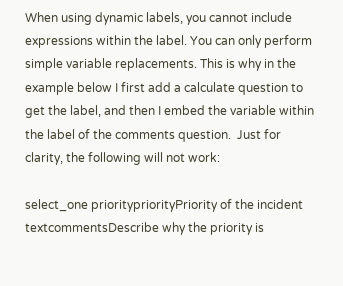When using dynamic labels, you cannot include expressions within the label. You can only perform simple variable replacements. This is why in the example below I first add a calculate question to get the label, and then I embed the variable within the label of the comments question.  Just for clarity, the following will not work:

select_one prioritypriorityPriority of the incident
textcommentsDescribe why the priority is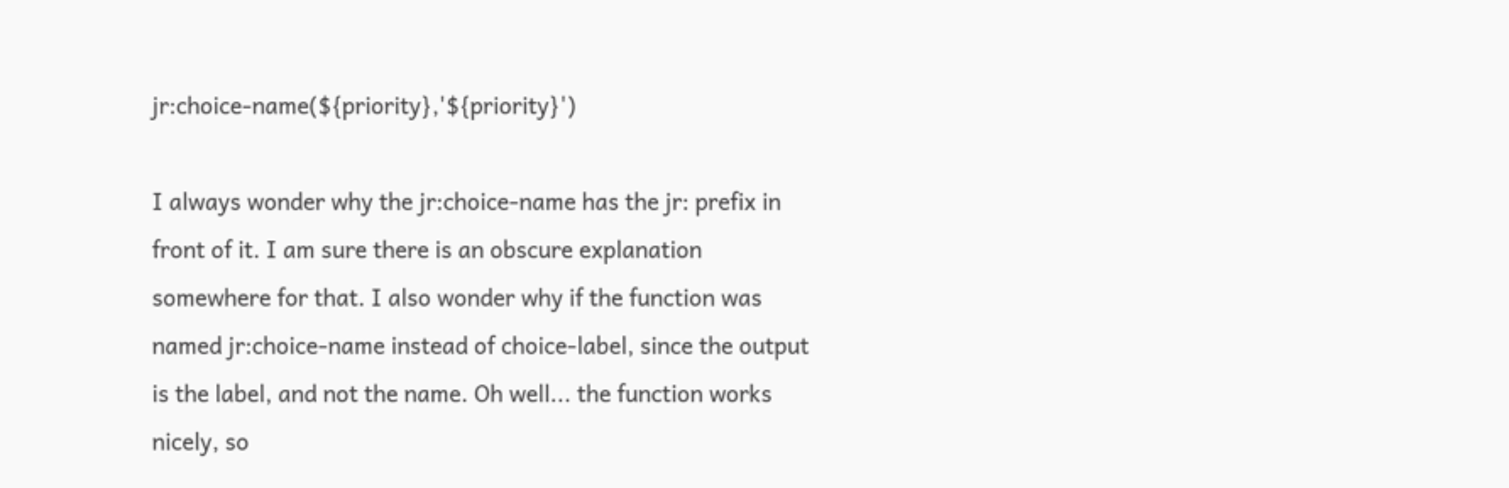jr:choice-name(${priority},'${priority}')

I always wonder why the jr:choice-name has the jr: prefix in front of it. I am sure there is an obscure explanation somewhere for that. I also wonder why if the function was named jr:choice-name instead of choice-label, since the output is the label, and not the name. Oh well... the function works nicely, so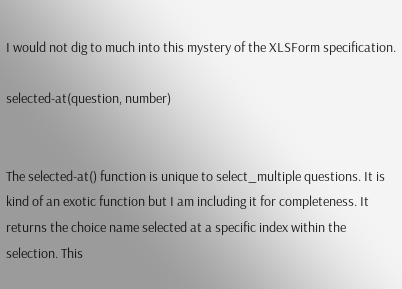I would not dig to much into this mystery of the XLSForm specification.

selected-at(question, number)


The selected-at() function is unique to select_multiple questions. It is kind of an exotic function but I am including it for completeness. It returns the choice name selected at a specific index within the selection. This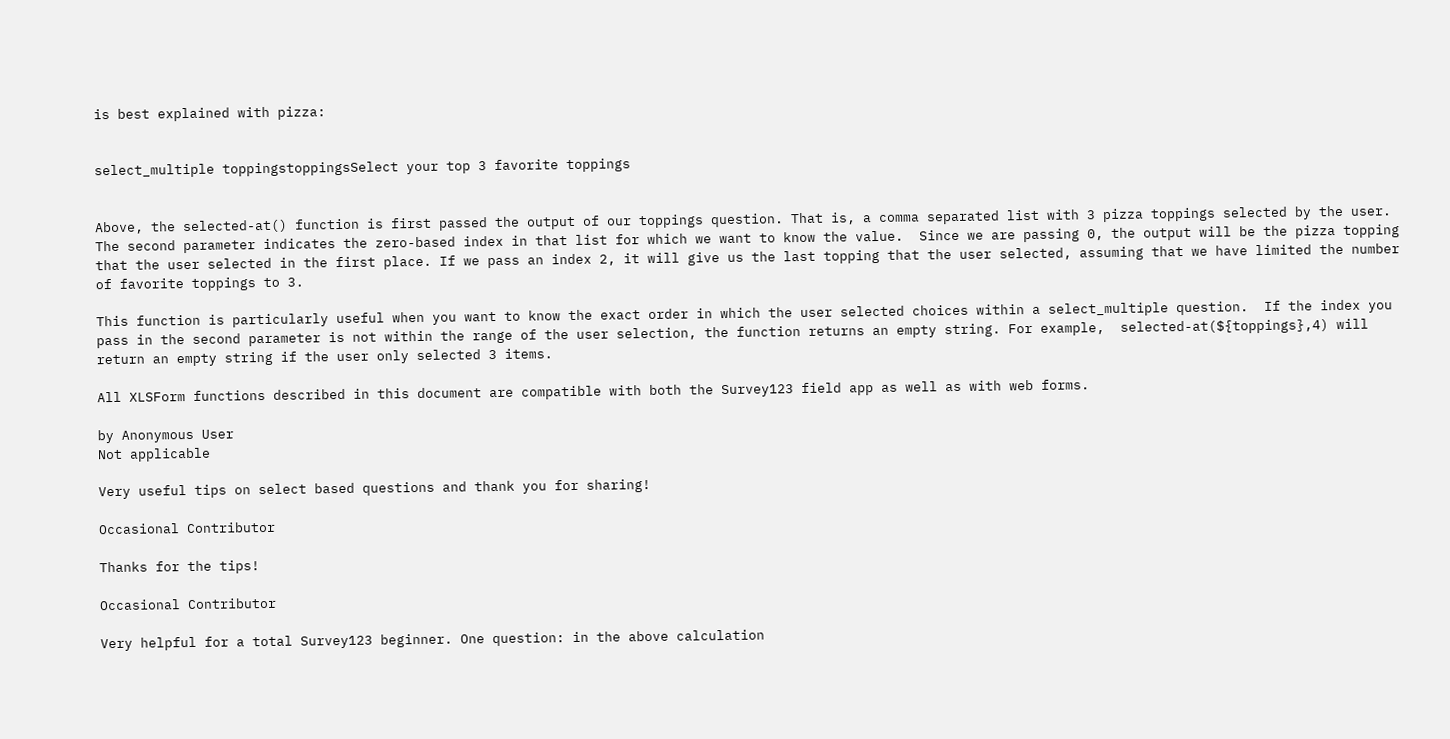is best explained with pizza:


select_multiple toppingstoppingsSelect your top 3 favorite toppings


Above, the selected-at() function is first passed the output of our toppings question. That is, a comma separated list with 3 pizza toppings selected by the user.  The second parameter indicates the zero-based index in that list for which we want to know the value.  Since we are passing 0, the output will be the pizza topping that the user selected in the first place. If we pass an index 2, it will give us the last topping that the user selected, assuming that we have limited the number of favorite toppings to 3.

This function is particularly useful when you want to know the exact order in which the user selected choices within a select_multiple question.  If the index you pass in the second parameter is not within the range of the user selection, the function returns an empty string. For example,  selected-at(${toppings},4) will return an empty string if the user only selected 3 items.

All XLSForm functions described in this document are compatible with both the Survey123 field app as well as with web forms.

by Anonymous User
Not applicable

Very useful tips on select based questions and thank you for sharing!

Occasional Contributor

Thanks for the tips!

Occasional Contributor

Very helpful for a total Survey123 beginner. One question: in the above calculation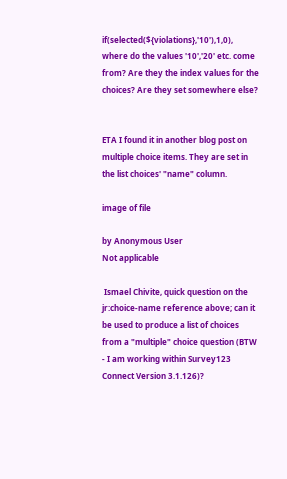if(selected(${violations},'10'),1,0), where do the values '10','20' etc. come from? Are they the index values for the choices? Are they set somewhere else?


ETA I found it in another blog post on multiple choice items. They are set in the list choices' "name" column.

image of file

by Anonymous User
Not applicable

 Ismael Chivite, quick question on the jr:choice-name reference above; can it be used to produce a list of choices from a "multiple" choice question (BTW - I am working within Survey123 Connect Version 3.1.126)?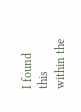I found this within the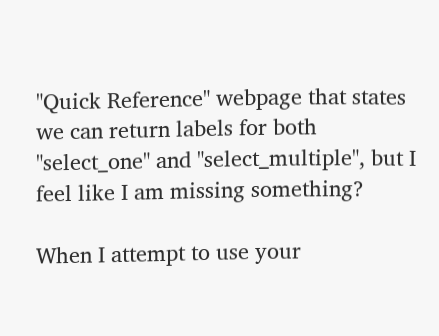"Quick Reference" webpage that states we can return labels for both "select_one" and "select_multiple", but I feel like I am missing something?

When I attempt to use your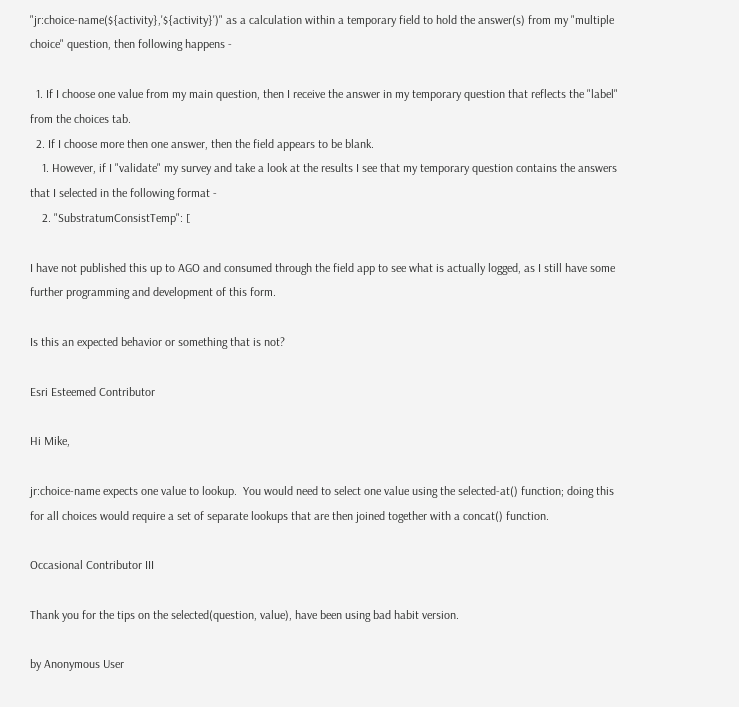"jr:choice-name(${activity},'${activity}')" as a calculation within a temporary field to hold the answer(s) from my "multiple choice" question, then following happens -

  1. If I choose one value from my main question, then I receive the answer in my temporary question that reflects the "label" from the choices tab.
  2. If I choose more then one answer, then the field appears to be blank.
    1. However, if I "validate" my survey and take a look at the results I see that my temporary question contains the answers that I selected in the following format -
    2. "SubstratumConsistTemp": [

I have not published this up to AGO and consumed through the field app to see what is actually logged, as I still have some further programming and development of this form.

Is this an expected behavior or something that is not?

Esri Esteemed Contributor

Hi Mike,

jr:choice-name expects one value to lookup.  You would need to select one value using the selected-at() function; doing this for all choices would require a set of separate lookups that are then joined together with a concat() function.

Occasional Contributor III

Thank you for the tips on the selected(question, value), have been using bad habit version.

by Anonymous User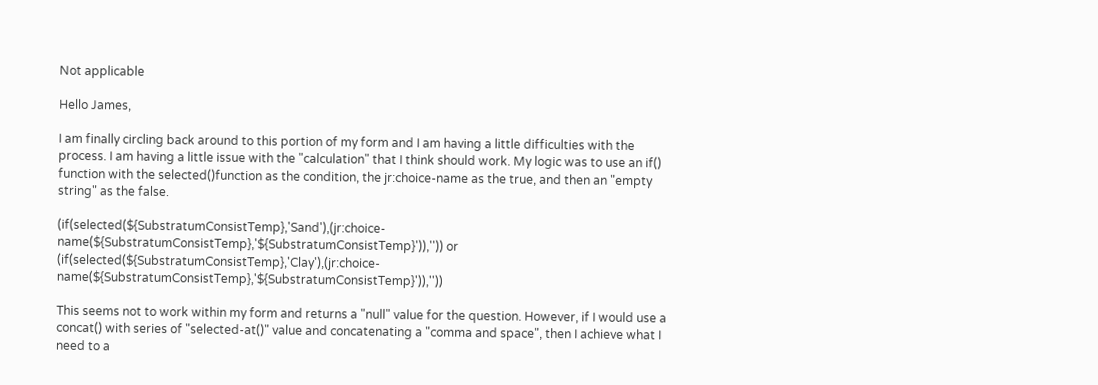Not applicable

Hello James,

I am finally circling back around to this portion of my form and I am having a little difficulties with the process. I am having a little issue with the "calculation" that I think should work. My logic was to use an if() function with the selected()function as the condition, the jr:choice-name as the true, and then an "empty string" as the false.

(if(selected(${SubstratumConsistTemp},'Sand'),(jr:choice-name(${SubstratumConsistTemp},'${SubstratumConsistTemp}')),'')) or (if(selected(${SubstratumConsistTemp},'Clay'),(jr:choice-name(${SubstratumConsistTemp},'${SubstratumConsistTemp}')),''))

This seems not to work within my form and returns a "null" value for the question. However, if I would use a concat() with series of "selected-at()" value and concatenating a "comma and space", then I achieve what I need to a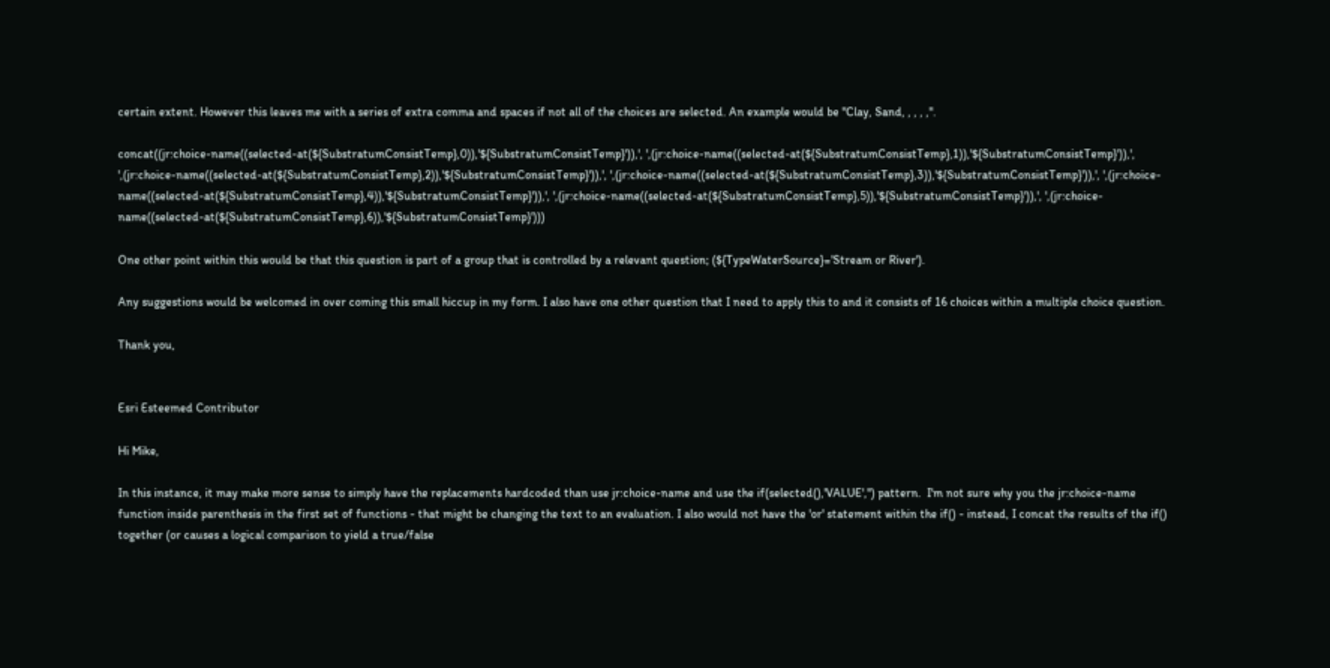certain extent. However this leaves me with a series of extra comma and spaces if not all of the choices are selected. An example would be "Clay, Sand, , , , ,".

concat((jr:choice-name((selected-at(${SubstratumConsistTemp},0)),'${SubstratumConsistTemp}')),', ',(jr:choice-name((selected-at(${SubstratumConsistTemp},1)),'${SubstratumConsistTemp}')),', ',(jr:choice-name((selected-at(${SubstratumConsistTemp},2)),'${SubstratumConsistTemp}')),', ',(jr:choice-name((selected-at(${SubstratumConsistTemp},3)),'${SubstratumConsistTemp}')),', ',(jr:choice-name((selected-at(${SubstratumConsistTemp},4)),'${SubstratumConsistTemp}')),', ',(jr:choice-name((selected-at(${SubstratumConsistTemp},5)),'${SubstratumConsistTemp}')),', ',(jr:choice-name((selected-at(${SubstratumConsistTemp},6)),'${SubstratumConsistTemp}')))

One other point within this would be that this question is part of a group that is controlled by a relevant question; (${TypeWaterSource}='Stream or River').

Any suggestions would be welcomed in over coming this small hiccup in my form. I also have one other question that I need to apply this to and it consists of 16 choices within a multiple choice question.

Thank you,


Esri Esteemed Contributor

Hi Mike,

In this instance, it may make more sense to simply have the replacements hardcoded than use jr:choice-name and use the if(selected(),'VALUE','') pattern.  I'm not sure why you the jr:choice-name function inside parenthesis in the first set of functions - that might be changing the text to an evaluation. I also would not have the 'or' statement within the if() - instead, I concat the results of the if() together (or causes a logical comparison to yield a true/false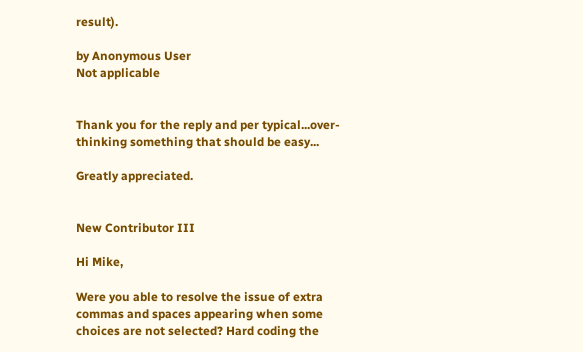result).

by Anonymous User
Not applicable


Thank you for the reply and per typical...over-thinking something that should be easy...

Greatly appreciated.


New Contributor III

Hi Mike,

Were you able to resolve the issue of extra commas and spaces appearing when some choices are not selected? Hard coding the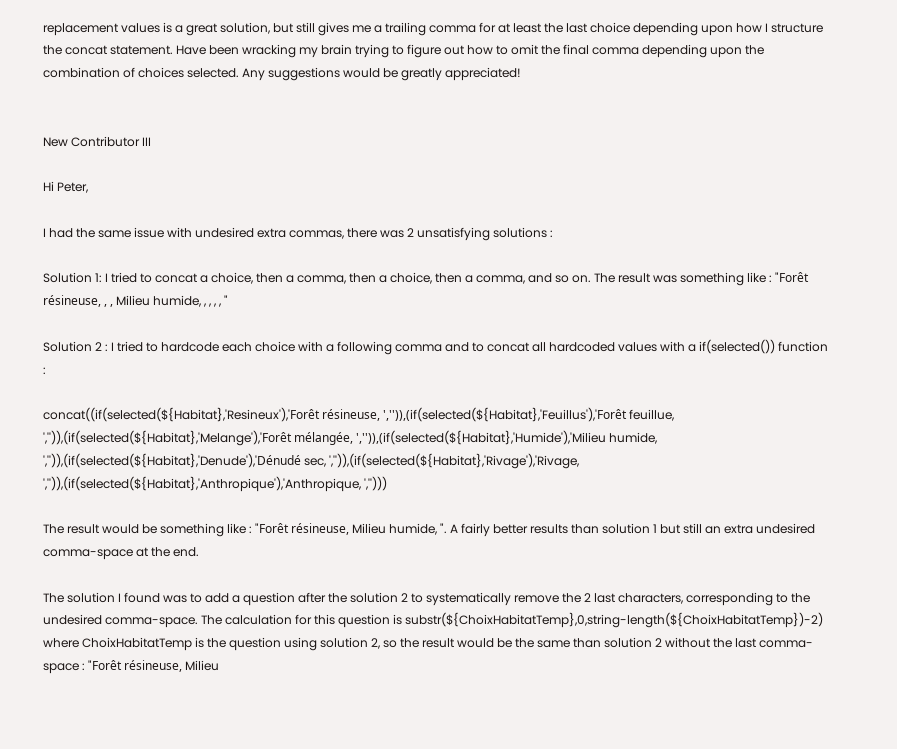replacement values is a great solution, but still gives me a trailing comma for at least the last choice depending upon how I structure the concat statement. Have been wracking my brain trying to figure out how to omit the final comma depending upon the combination of choices selected. Any suggestions would be greatly appreciated!


New Contributor III

Hi Peter,

I had the same issue with undesired extra commas, there was 2 unsatisfying solutions :

Solution 1: I tried to concat a choice, then a comma, then a choice, then a comma, and so on. The result was something like : "Forêt résineuse, , , Milieu humide, , , , , "

Solution 2 : I tried to hardcode each choice with a following comma and to concat all hardcoded values with a if(selected()) function :

concat((if(selected(${Habitat},'Resineux'),'Forêt résineuse, ','')),(if(selected(${Habitat},'Feuillus'),'Forêt feuillue, ','')),(if(selected(${Habitat},'Melange'),'Forêt mélangée, ','')),(if(selected(${Habitat},'Humide'),'Milieu humide, ','')),(if(selected(${Habitat},'Denude'),'Dénudé sec, ','')),(if(selected(${Habitat},'Rivage'),'Rivage, ','')),(if(selected(${Habitat},'Anthropique'),'Anthropique, ','')))

The result would be something like : "Forêt résineuse, Milieu humide, ". A fairly better results than solution 1 but still an extra undesired comma-space at the end.

The solution I found was to add a question after the solution 2 to systematically remove the 2 last characters, corresponding to the undesired comma-space. The calculation for this question is substr(${ChoixHabitatTemp},0,string-length(${ChoixHabitatTemp})-2) where ChoixHabitatTemp is the question using solution 2, so the result would be the same than solution 2 without the last comma-space : "Forêt résineuse, Milieu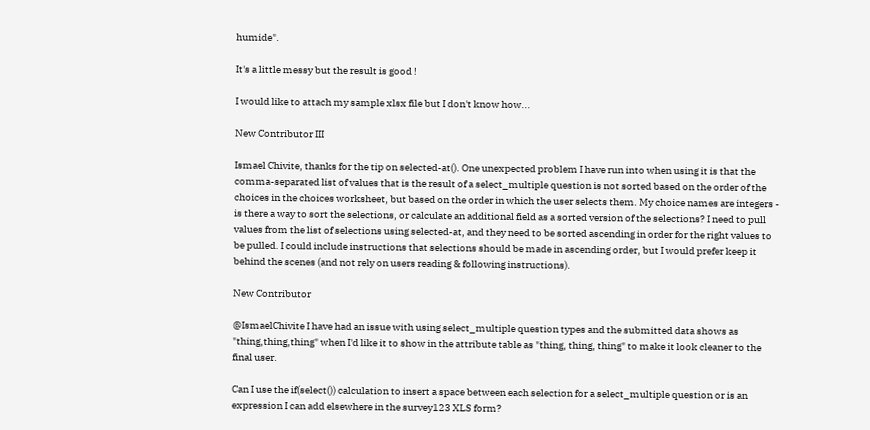humide".

It's a little messy but the result is good !

I would like to attach my sample xlsx file but I don't know how...

New Contributor III

Ismael Chivite, thanks for the tip on selected-at(). One unexpected problem I have run into when using it is that the comma-separated list of values that is the result of a select_multiple question is not sorted based on the order of the choices in the choices worksheet, but based on the order in which the user selects them. My choice names are integers - is there a way to sort the selections, or calculate an additional field as a sorted version of the selections? I need to pull values from the list of selections using selected-at, and they need to be sorted ascending in order for the right values to be pulled. I could include instructions that selections should be made in ascending order, but I would prefer keep it behind the scenes (and not rely on users reading & following instructions).

New Contributor

@IsmaelChivite I have had an issue with using select_multiple question types and the submitted data shows as "thing,thing,thing" when I'd like it to show in the attribute table as "thing, thing, thing" to make it look cleaner to the final user.

Can I use the if(select()) calculation to insert a space between each selection for a select_multiple question or is an expression I can add elsewhere in the survey123 XLS form?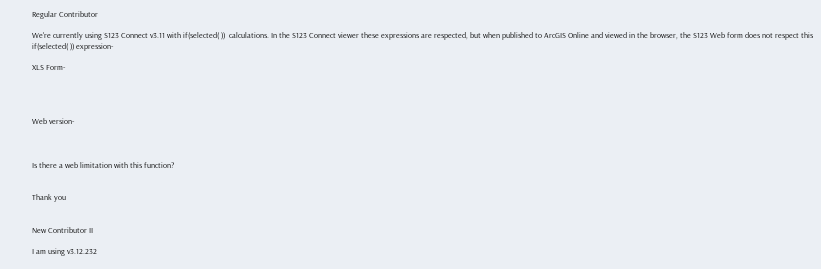Regular Contributor

We're currently using S123 Connect v3.11 with if(selected( ))  calculations. In the S123 Connect viewer these expressions are respected, but when published to ArcGIS Online and viewed in the browser, the S123 Web form does not respect this if(selected( )) expression-

XLS Form-




Web version-



Is there a web limitation with this function?


Thank you


New Contributor II

I am using v3.12.232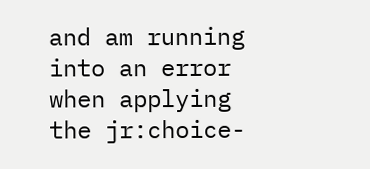and am running into an error when applying the jr:choice-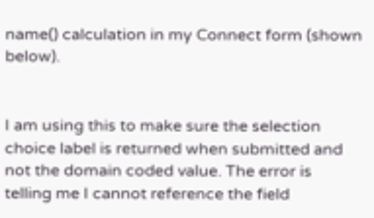name() calculation in my Connect form (shown below).


I am using this to make sure the selection choice label is returned when submitted and not the domain coded value. The error is telling me I cannot reference the field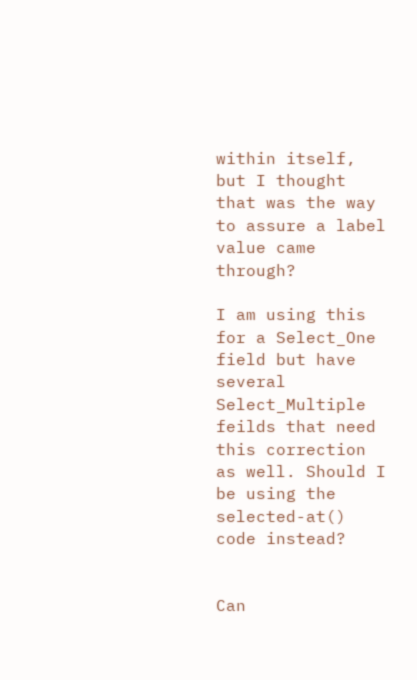within itself, but I thought that was the way to assure a label value came through?

I am using this for a Select_One field but have several Select_Multiple feilds that need this correction as well. Should I be using the selected-at() code instead?


Can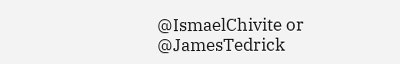@IsmaelChivite or @JamesTedrick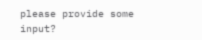please provide some input?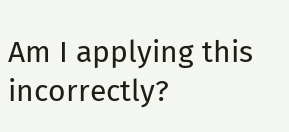Am I applying this incorrectly?